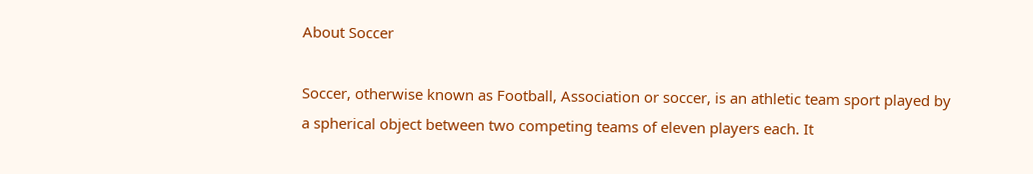About Soccer

Soccer, otherwise known as Football, Association or soccer, is an athletic team sport played by a spherical object between two competing teams of eleven players each. It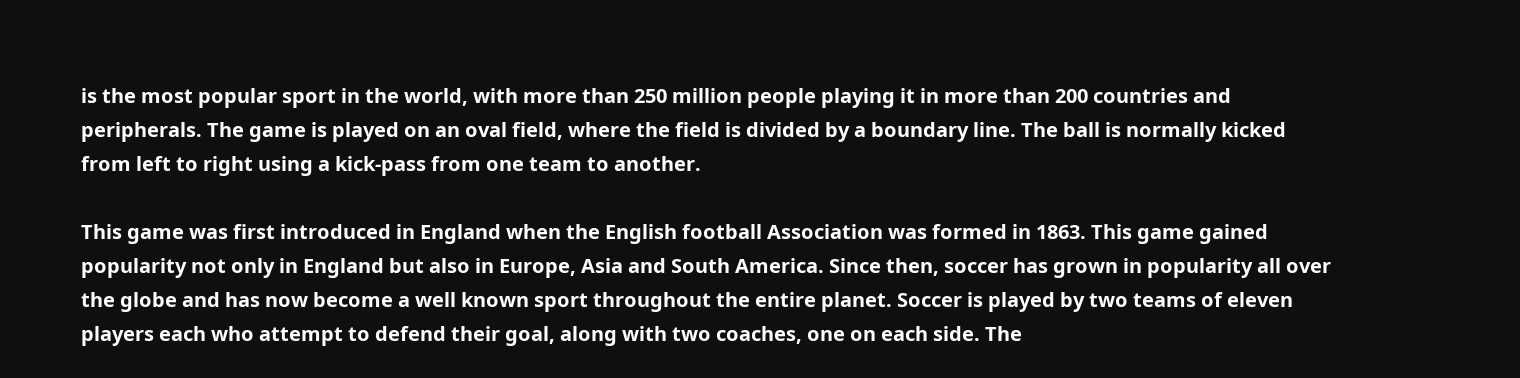is the most popular sport in the world, with more than 250 million people playing it in more than 200 countries and peripherals. The game is played on an oval field, where the field is divided by a boundary line. The ball is normally kicked from left to right using a kick-pass from one team to another.

This game was first introduced in England when the English football Association was formed in 1863. This game gained popularity not only in England but also in Europe, Asia and South America. Since then, soccer has grown in popularity all over the globe and has now become a well known sport throughout the entire planet. Soccer is played by two teams of eleven players each who attempt to defend their goal, along with two coaches, one on each side. The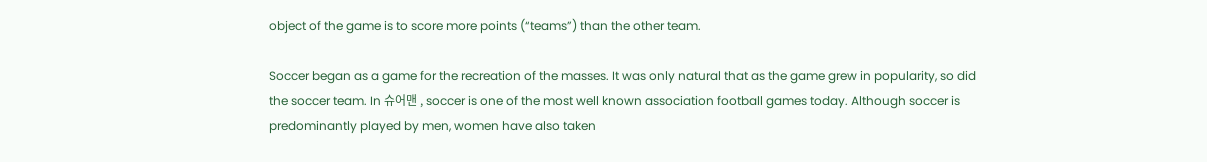object of the game is to score more points (“teams”) than the other team.

Soccer began as a game for the recreation of the masses. It was only natural that as the game grew in popularity, so did the soccer team. In 슈어맨 , soccer is one of the most well known association football games today. Although soccer is predominantly played by men, women have also taken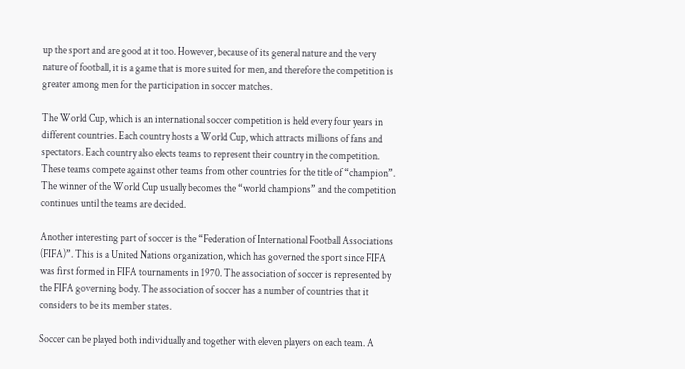up the sport and are good at it too. However, because of its general nature and the very nature of football, it is a game that is more suited for men, and therefore the competition is greater among men for the participation in soccer matches.

The World Cup, which is an international soccer competition is held every four years in different countries. Each country hosts a World Cup, which attracts millions of fans and spectators. Each country also elects teams to represent their country in the competition. These teams compete against other teams from other countries for the title of “champion”. The winner of the World Cup usually becomes the “world champions” and the competition continues until the teams are decided.

Another interesting part of soccer is the “Federation of International Football Associations (FIFA)”. This is a United Nations organization, which has governed the sport since FIFA was first formed in FIFA tournaments in 1970. The association of soccer is represented by the FIFA governing body. The association of soccer has a number of countries that it considers to be its member states.

Soccer can be played both individually and together with eleven players on each team. A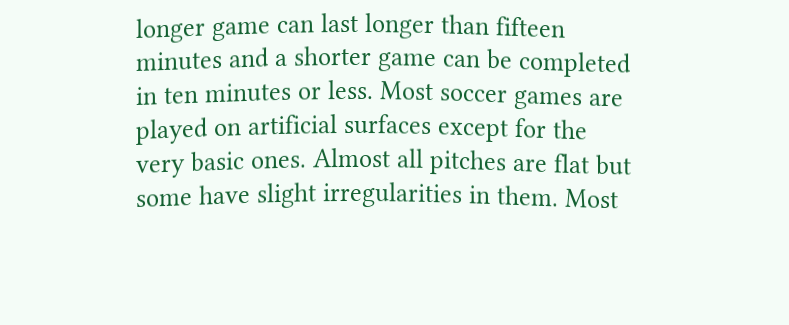longer game can last longer than fifteen minutes and a shorter game can be completed in ten minutes or less. Most soccer games are played on artificial surfaces except for the very basic ones. Almost all pitches are flat but some have slight irregularities in them. Most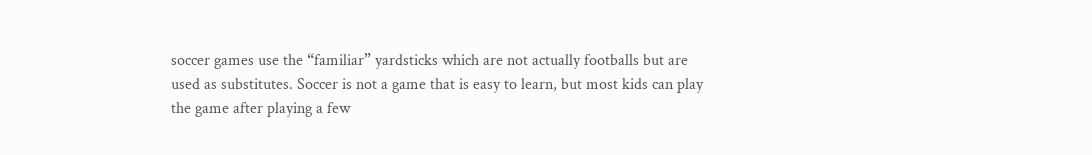soccer games use the “familiar” yardsticks which are not actually footballs but are used as substitutes. Soccer is not a game that is easy to learn, but most kids can play the game after playing a few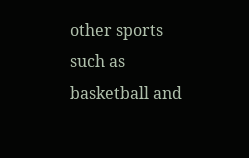other sports such as basketball and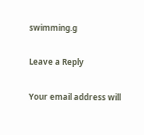swimming.g

Leave a Reply

Your email address will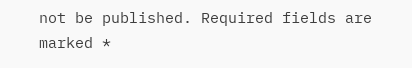not be published. Required fields are marked *